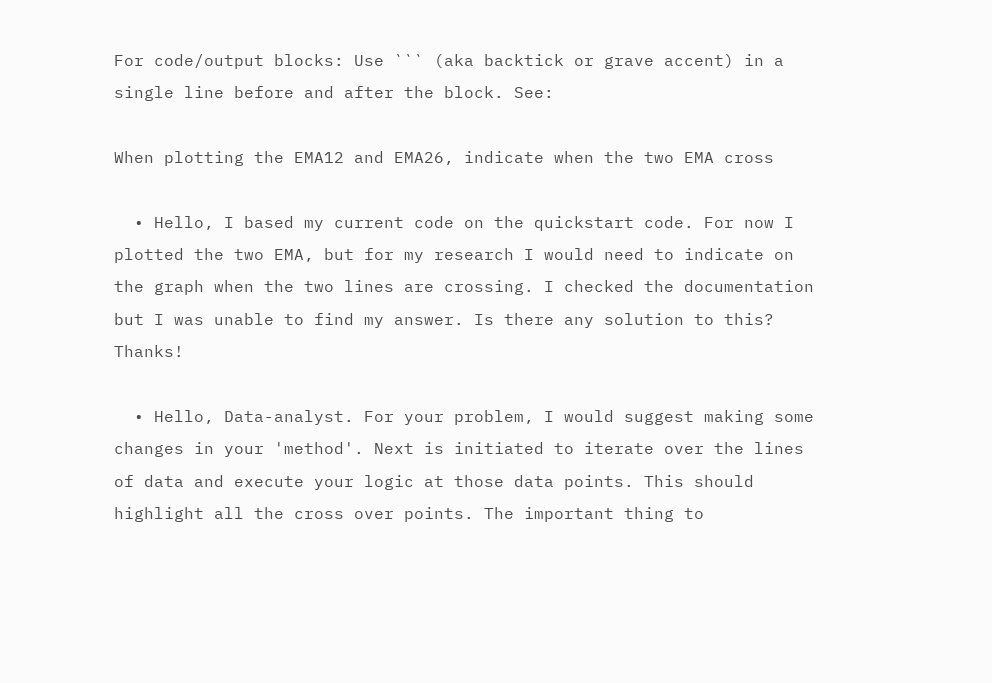For code/output blocks: Use ``` (aka backtick or grave accent) in a single line before and after the block. See:

When plotting the EMA12 and EMA26, indicate when the two EMA cross

  • Hello, I based my current code on the quickstart code. For now I plotted the two EMA, but for my research I would need to indicate on the graph when the two lines are crossing. I checked the documentation but I was unable to find my answer. Is there any solution to this? Thanks!

  • Hello, Data-analyst. For your problem, I would suggest making some changes in your 'method'. Next is initiated to iterate over the lines of data and execute your logic at those data points. This should highlight all the cross over points. The important thing to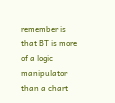remember is that BT is more of a logic manipulator than a chart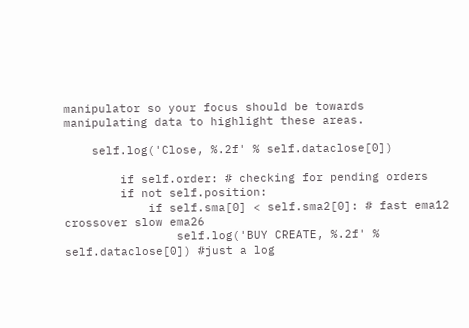manipulator so your focus should be towards manipulating data to highlight these areas.

    self.log('Close, %.2f' % self.dataclose[0])

        if self.order: # checking for pending orders
        if not self.position:
            if self.sma[0] < self.sma2[0]: # fast ema12 crossover slow ema26
                self.log('BUY CREATE, %.2f' % self.dataclose[0]) #just a log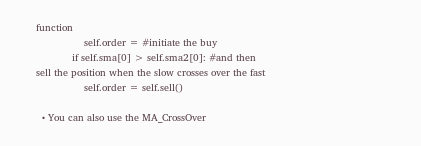function
                self.order = #initiate the buy
            if self.sma[0] > self.sma2[0]: #and then sell the position when the slow crosses over the fast
                self.order = self.sell()

  • You can also use the MA_CrossOver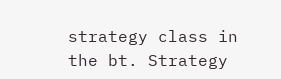strategy class in the bt. Strategy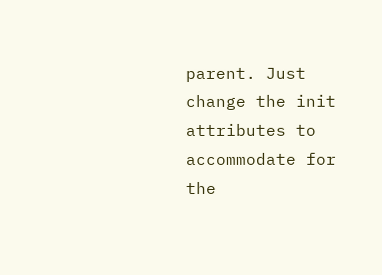parent. Just change the init attributes to accommodate for the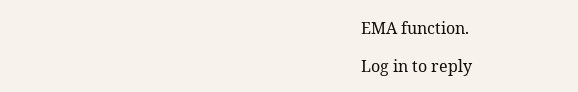EMA function.

Log in to reply